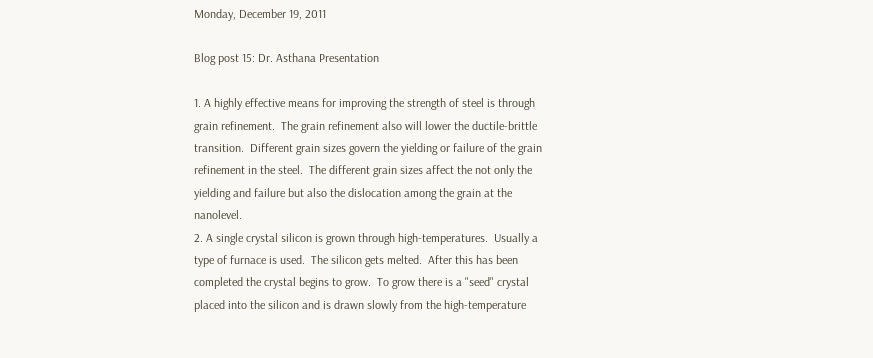Monday, December 19, 2011

Blog post 15: Dr. Asthana Presentation

1. A highly effective means for improving the strength of steel is through grain refinement.  The grain refinement also will lower the ductile-brittle transition.  Different grain sizes govern the yielding or failure of the grain refinement in the steel.  The different grain sizes affect the not only the yielding and failure but also the dislocation among the grain at the nanolevel.
2. A single crystal silicon is grown through high-temperatures.  Usually a type of furnace is used.  The silicon gets melted.  After this has been completed the crystal begins to grow.  To grow there is a "seed" crystal placed into the silicon and is drawn slowly from the high-temperature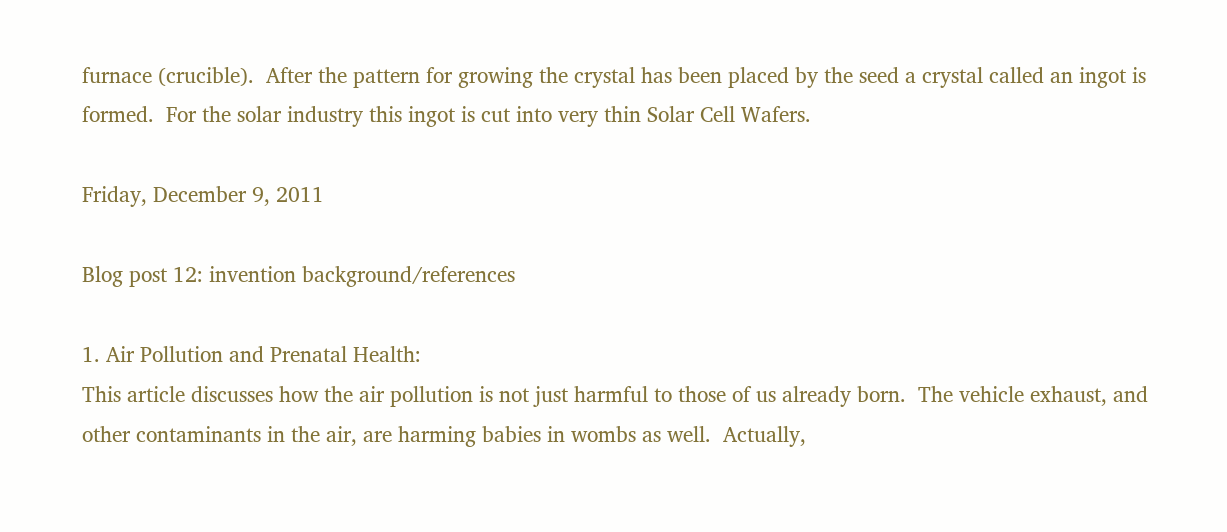furnace (crucible).  After the pattern for growing the crystal has been placed by the seed a crystal called an ingot is formed.  For the solar industry this ingot is cut into very thin Solar Cell Wafers.

Friday, December 9, 2011

Blog post 12: invention background/references

1. Air Pollution and Prenatal Health:
This article discusses how the air pollution is not just harmful to those of us already born.  The vehicle exhaust, and other contaminants in the air, are harming babies in wombs as well.  Actually,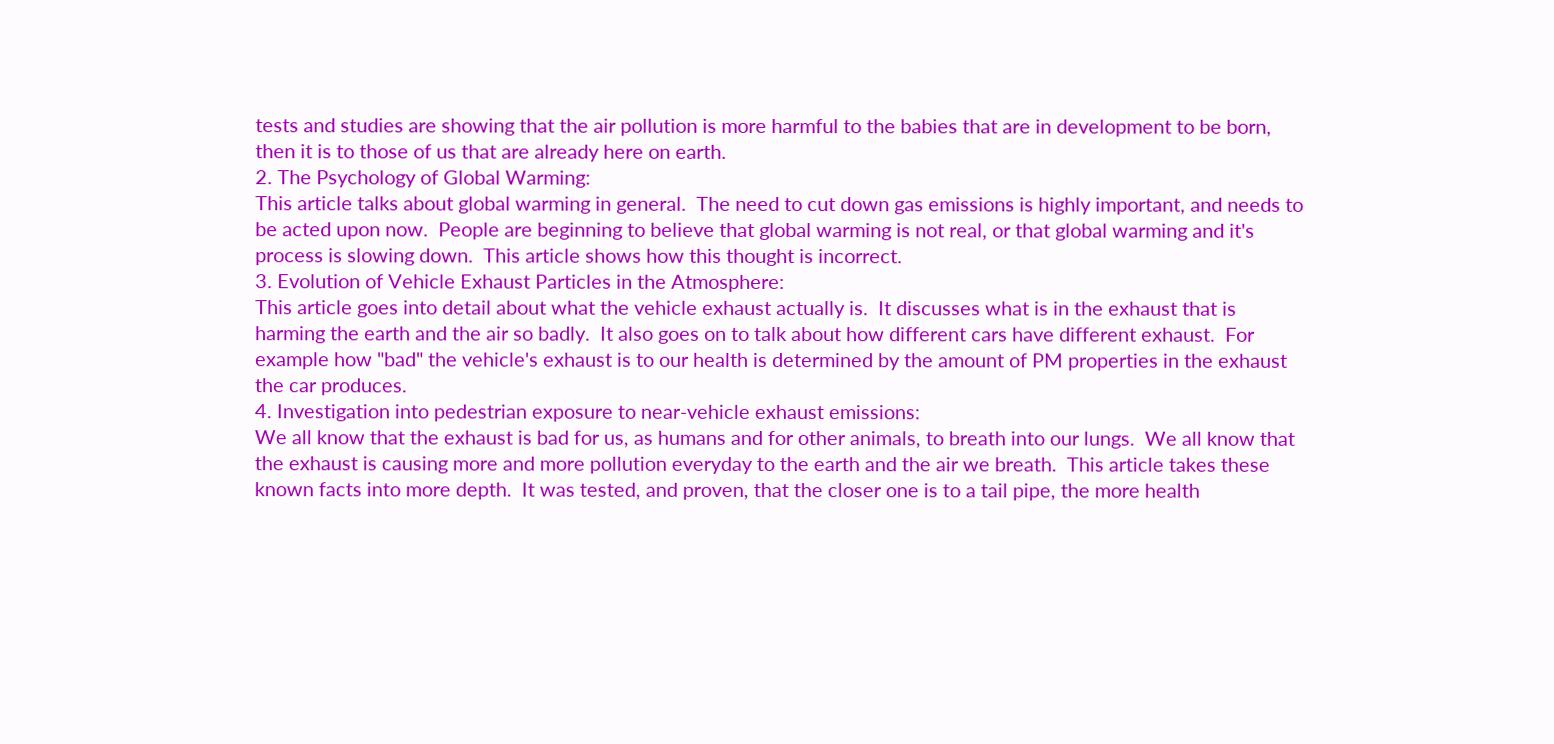tests and studies are showing that the air pollution is more harmful to the babies that are in development to be born, then it is to those of us that are already here on earth.
2. The Psychology of Global Warming:
This article talks about global warming in general.  The need to cut down gas emissions is highly important, and needs to be acted upon now.  People are beginning to believe that global warming is not real, or that global warming and it's process is slowing down.  This article shows how this thought is incorrect.
3. Evolution of Vehicle Exhaust Particles in the Atmosphere:
This article goes into detail about what the vehicle exhaust actually is.  It discusses what is in the exhaust that is harming the earth and the air so badly.  It also goes on to talk about how different cars have different exhaust.  For example how "bad" the vehicle's exhaust is to our health is determined by the amount of PM properties in the exhaust the car produces.
4. Investigation into pedestrian exposure to near-vehicle exhaust emissions:
We all know that the exhaust is bad for us, as humans and for other animals, to breath into our lungs.  We all know that the exhaust is causing more and more pollution everyday to the earth and the air we breath.  This article takes these known facts into more depth.  It was tested, and proven, that the closer one is to a tail pipe, the more health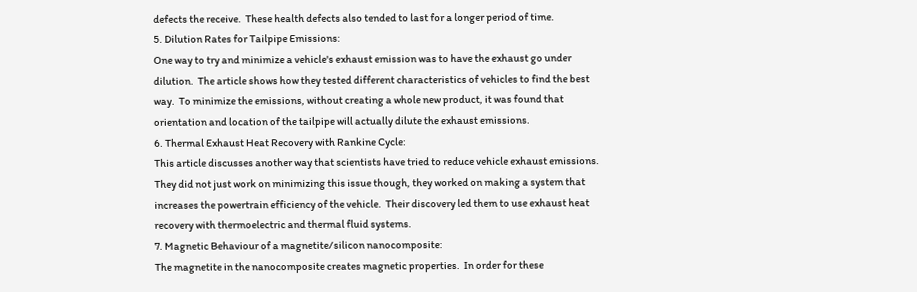defects the receive.  These health defects also tended to last for a longer period of time.
5. Dilution Rates for Tailpipe Emissions:
One way to try and minimize a vehicle's exhaust emission was to have the exhaust go under dilution.  The article shows how they tested different characteristics of vehicles to find the best way.  To minimize the emissions, without creating a whole new product, it was found that orientation and location of the tailpipe will actually dilute the exhaust emissions.
6. Thermal Exhaust Heat Recovery with Rankine Cycle:
This article discusses another way that scientists have tried to reduce vehicle exhaust emissions.  They did not just work on minimizing this issue though, they worked on making a system that increases the powertrain efficiency of the vehicle.  Their discovery led them to use exhaust heat recovery with thermoelectric and thermal fluid systems.
7. Magnetic Behaviour of a magnetite/silicon nanocomposite:
The magnetite in the nanocomposite creates magnetic properties.  In order for these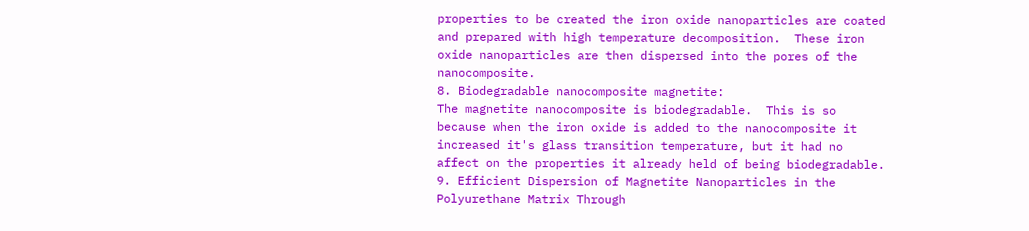properties to be created the iron oxide nanoparticles are coated and prepared with high temperature decomposition.  These iron oxide nanoparticles are then dispersed into the pores of the nanocomposite.
8. Biodegradable nanocomposite magnetite:
The magnetite nanocomposite is biodegradable.  This is so because when the iron oxide is added to the nanocomposite it increased it's glass transition temperature, but it had no affect on the properties it already held of being biodegradable.
9. Efficient Dispersion of Magnetite Nanoparticles in the Polyurethane Matrix Through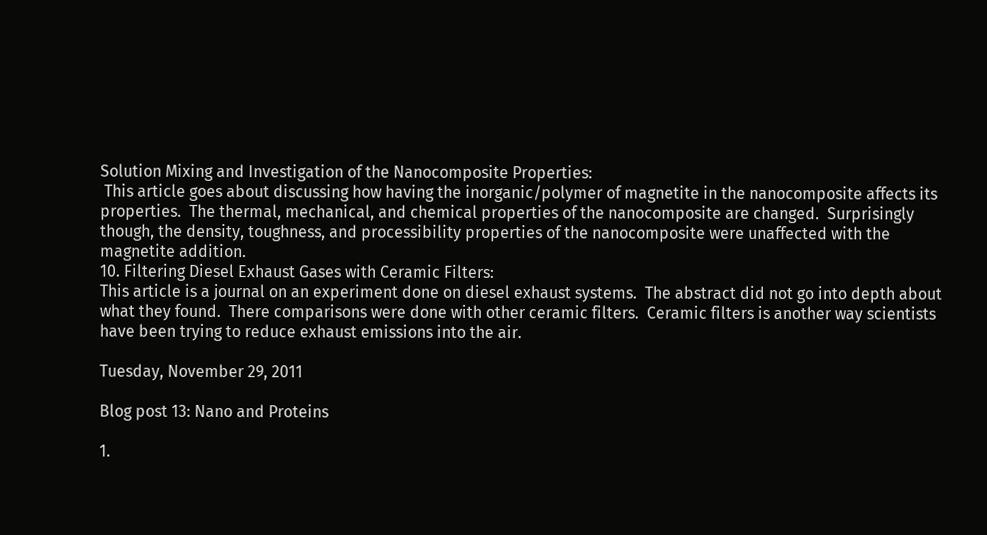Solution Mixing and Investigation of the Nanocomposite Properties:
 This article goes about discussing how having the inorganic/polymer of magnetite in the nanocomposite affects its properties.  The thermal, mechanical, and chemical properties of the nanocomposite are changed.  Surprisingly though, the density, toughness, and processibility properties of the nanocomposite were unaffected with the magnetite addition.
10. Filtering Diesel Exhaust Gases with Ceramic Filters:
This article is a journal on an experiment done on diesel exhaust systems.  The abstract did not go into depth about what they found.  There comparisons were done with other ceramic filters.  Ceramic filters is another way scientists have been trying to reduce exhaust emissions into the air.

Tuesday, November 29, 2011

Blog post 13: Nano and Proteins

1.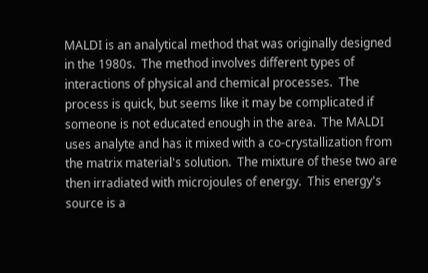MALDI is an analytical method that was originally designed in the 1980s.  The method involves different types of interactions of physical and chemical processes.  The process is quick, but seems like it may be complicated if someone is not educated enough in the area.  The MALDI uses analyte and has it mixed with a co-crystallization from the matrix material's solution.  The mixture of these two are then irradiated with microjoules of energy.  This energy's source is a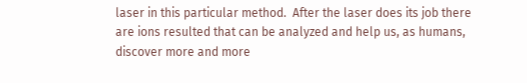laser in this particular method.  After the laser does its job there are ions resulted that can be analyzed and help us, as humans, discover more and more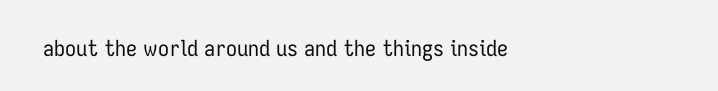about the world around us and the things inside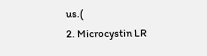us.(
2. Microcystin LR